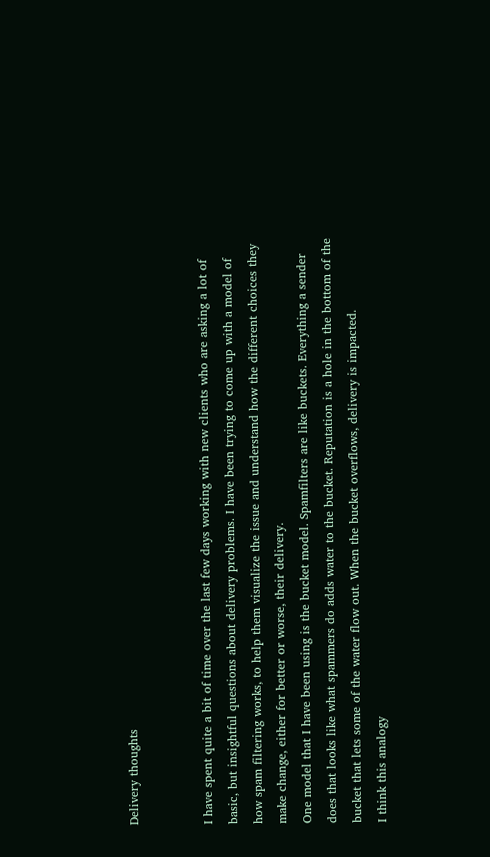Delivery thoughts


I have spent quite a bit of time over the last few days working with new clients who are asking a lot of basic, but insightful questions about delivery problems. I have been trying to come up with a model of how spam filtering works, to help them visualize the issue and understand how the different choices they make change, either for better or worse, their delivery.
One model that I have been using is the bucket model. Spamfilters are like buckets. Everything a sender does that looks like what spammers do adds water to the bucket. Reputation is a hole in the bottom of the bucket that lets some of the water flow out. When the bucket overflows, delivery is impacted.
I think this analogy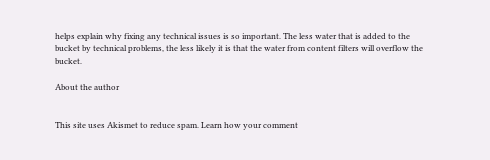helps explain why fixing any technical issues is so important. The less water that is added to the bucket by technical problems, the less likely it is that the water from content filters will overflow the bucket.

About the author


This site uses Akismet to reduce spam. Learn how your comment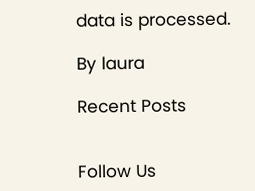data is processed.

By laura

Recent Posts


Follow Us